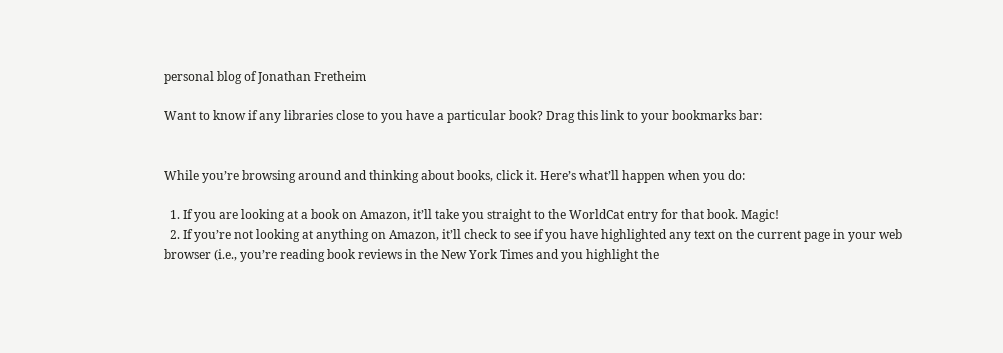personal blog of Jonathan Fretheim

Want to know if any libraries close to you have a particular book? Drag this link to your bookmarks bar:


While you’re browsing around and thinking about books, click it. Here’s what’ll happen when you do:

  1. If you are looking at a book on Amazon, it’ll take you straight to the WorldCat entry for that book. Magic!
  2. If you’re not looking at anything on Amazon, it’ll check to see if you have highlighted any text on the current page in your web browser (i.e., you’re reading book reviews in the New York Times and you highlight the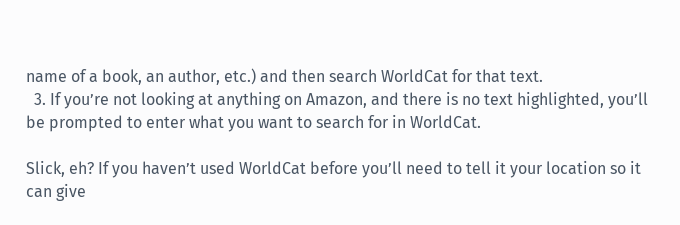name of a book, an author, etc.) and then search WorldCat for that text.
  3. If you’re not looking at anything on Amazon, and there is no text highlighted, you’ll be prompted to enter what you want to search for in WorldCat.

Slick, eh? If you haven’t used WorldCat before you’ll need to tell it your location so it can give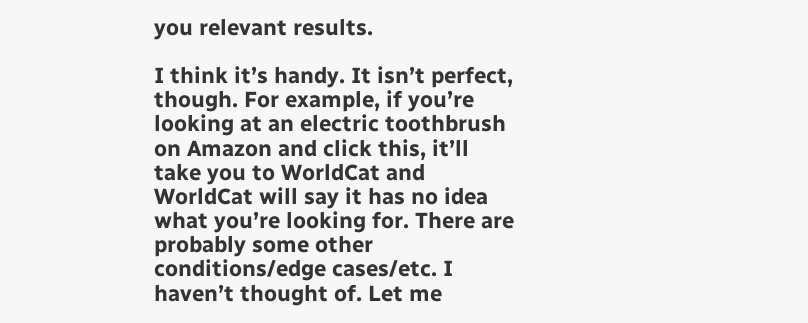you relevant results.

I think it’s handy. It isn’t perfect, though. For example, if you’re looking at an electric toothbrush on Amazon and click this, it’ll take you to WorldCat and WorldCat will say it has no idea what you’re looking for. There are probably some other conditions/edge cases/etc. I haven’t thought of. Let me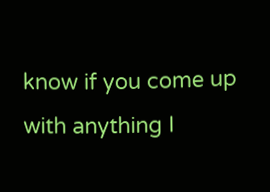know if you come up with anything I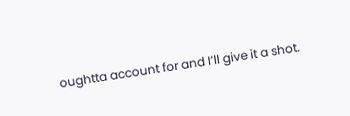oughtta account for and I’ll give it a shot.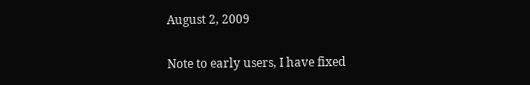August 2, 2009

Note to early users, I have fixed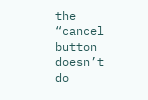the “cancel button doesn’t do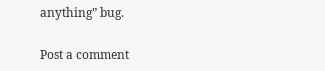anything” bug.

Post a comment